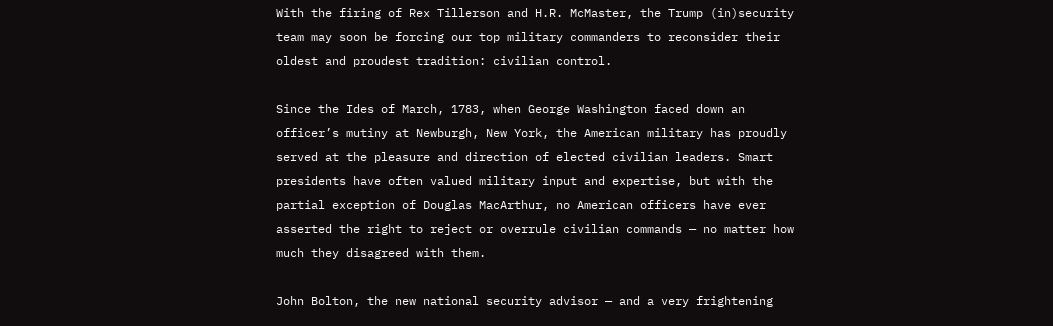With the firing of Rex Tillerson and H.R. McMaster, the Trump (in)security team may soon be forcing our top military commanders to reconsider their oldest and proudest tradition: civilian control.

Since the Ides of March, 1783, when George Washington faced down an officer’s mutiny at Newburgh, New York, the American military has proudly served at the pleasure and direction of elected civilian leaders. Smart presidents have often valued military input and expertise, but with the partial exception of Douglas MacArthur, no American officers have ever asserted the right to reject or overrule civilian commands — no matter how much they disagreed with them.

John Bolton, the new national security advisor — and a very frightening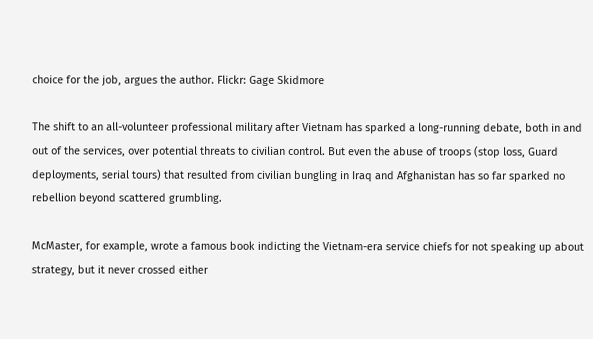choice for the job, argues the author. Flickr: Gage Skidmore

The shift to an all-volunteer professional military after Vietnam has sparked a long-running debate, both in and out of the services, over potential threats to civilian control. But even the abuse of troops (stop loss, Guard deployments, serial tours) that resulted from civilian bungling in Iraq and Afghanistan has so far sparked no rebellion beyond scattered grumbling.

McMaster, for example, wrote a famous book indicting the Vietnam-era service chiefs for not speaking up about strategy, but it never crossed either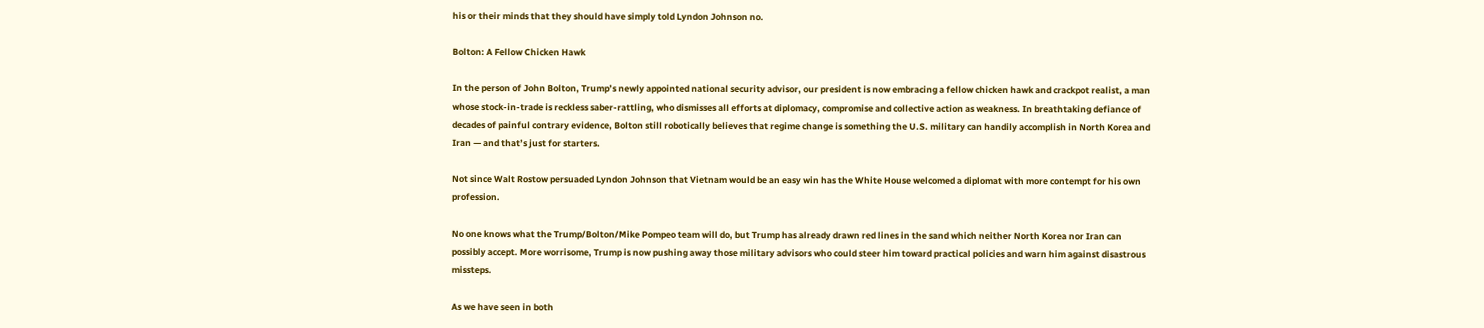his or their minds that they should have simply told Lyndon Johnson no.

Bolton: A Fellow Chicken Hawk

In the person of John Bolton, Trump’s newly appointed national security advisor, our president is now embracing a fellow chicken hawk and crackpot realist, a man whose stock-in-trade is reckless saber-rattling, who dismisses all efforts at diplomacy, compromise and collective action as weakness. In breathtaking defiance of decades of painful contrary evidence, Bolton still robotically believes that regime change is something the U.S. military can handily accomplish in North Korea and Iran — and that’s just for starters.

Not since Walt Rostow persuaded Lyndon Johnson that Vietnam would be an easy win has the White House welcomed a diplomat with more contempt for his own profession.

No one knows what the Trump/Bolton/Mike Pompeo team will do, but Trump has already drawn red lines in the sand which neither North Korea nor Iran can possibly accept. More worrisome, Trump is now pushing away those military advisors who could steer him toward practical policies and warn him against disastrous missteps.

As we have seen in both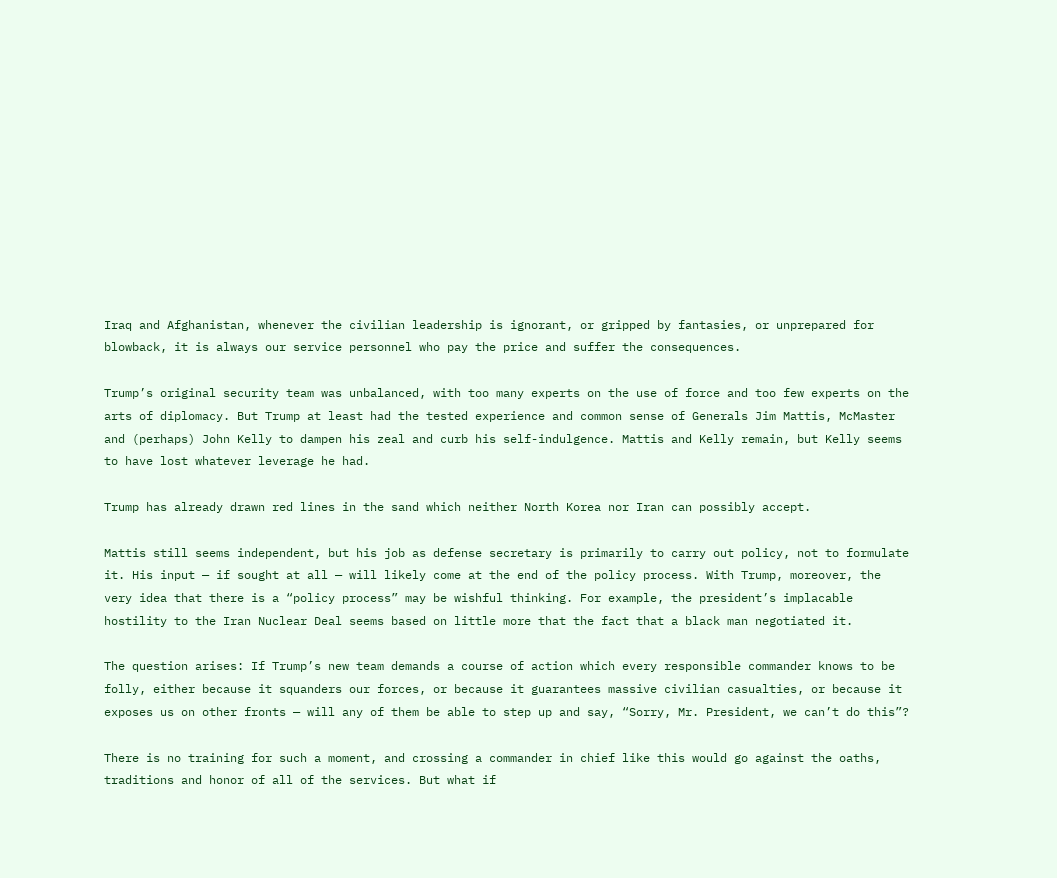Iraq and Afghanistan, whenever the civilian leadership is ignorant, or gripped by fantasies, or unprepared for blowback, it is always our service personnel who pay the price and suffer the consequences.

Trump’s original security team was unbalanced, with too many experts on the use of force and too few experts on the arts of diplomacy. But Trump at least had the tested experience and common sense of Generals Jim Mattis, McMaster and (perhaps) John Kelly to dampen his zeal and curb his self-indulgence. Mattis and Kelly remain, but Kelly seems to have lost whatever leverage he had.

Trump has already drawn red lines in the sand which neither North Korea nor Iran can possibly accept.

Mattis still seems independent, but his job as defense secretary is primarily to carry out policy, not to formulate it. His input — if sought at all — will likely come at the end of the policy process. With Trump, moreover, the very idea that there is a “policy process” may be wishful thinking. For example, the president’s implacable hostility to the Iran Nuclear Deal seems based on little more that the fact that a black man negotiated it.

The question arises: If Trump’s new team demands a course of action which every responsible commander knows to be folly, either because it squanders our forces, or because it guarantees massive civilian casualties, or because it exposes us on other fronts — will any of them be able to step up and say, “Sorry, Mr. President, we can’t do this”?

There is no training for such a moment, and crossing a commander in chief like this would go against the oaths, traditions and honor of all of the services. But what if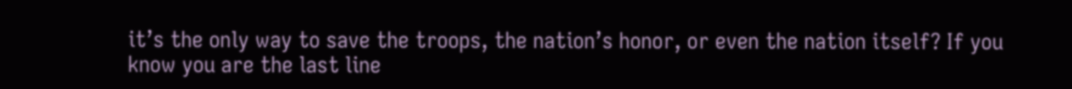it’s the only way to save the troops, the nation’s honor, or even the nation itself? If you know you are the last line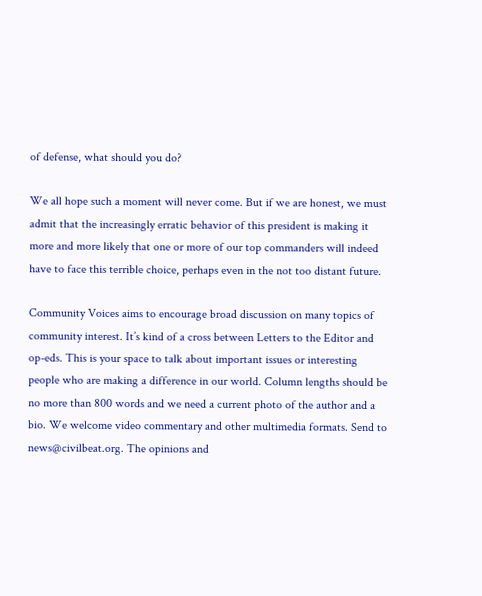of defense, what should you do?

We all hope such a moment will never come. But if we are honest, we must admit that the increasingly erratic behavior of this president is making it more and more likely that one or more of our top commanders will indeed have to face this terrible choice, perhaps even in the not too distant future.

Community Voices aims to encourage broad discussion on many topics of community interest. It’s kind of a cross between Letters to the Editor and op-eds. This is your space to talk about important issues or interesting people who are making a difference in our world. Column lengths should be no more than 800 words and we need a current photo of the author and a bio. We welcome video commentary and other multimedia formats. Send to news@civilbeat.org. The opinions and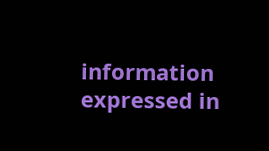information expressed in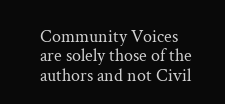Community Voices are solely those of the authors and not Civil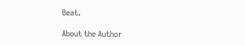Beat.

About the Author